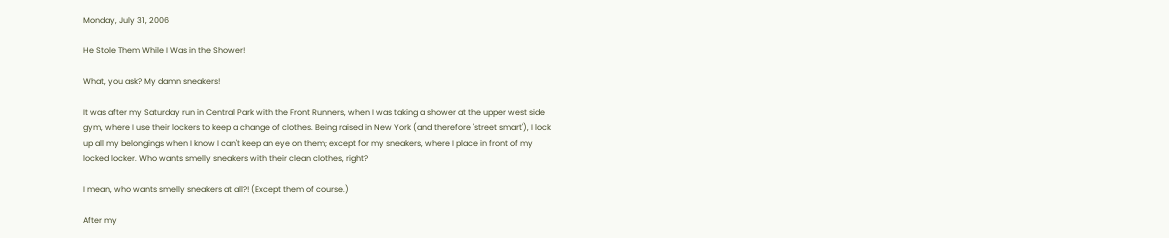Monday, July 31, 2006

He Stole Them While I Was in the Shower!

What, you ask? My damn sneakers!

It was after my Saturday run in Central Park with the Front Runners, when I was taking a shower at the upper west side gym, where I use their lockers to keep a change of clothes. Being raised in New York (and therefore 'street smart'), I lock up all my belongings when I know I can't keep an eye on them; except for my sneakers, where I place in front of my locked locker. Who wants smelly sneakers with their clean clothes, right?

I mean, who wants smelly sneakers at all?! (Except them of course.)

After my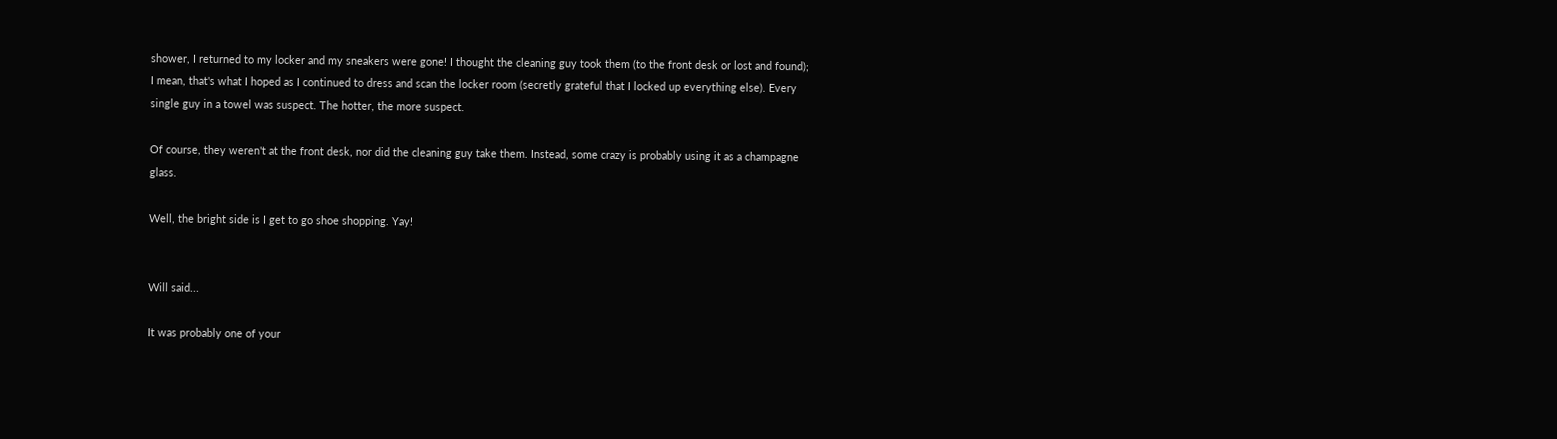shower, I returned to my locker and my sneakers were gone! I thought the cleaning guy took them (to the front desk or lost and found); I mean, that's what I hoped as I continued to dress and scan the locker room (secretly grateful that I locked up everything else). Every single guy in a towel was suspect. The hotter, the more suspect.

Of course, they weren't at the front desk, nor did the cleaning guy take them. Instead, some crazy is probably using it as a champagne glass.

Well, the bright side is I get to go shoe shopping. Yay!


Will said...

It was probably one of your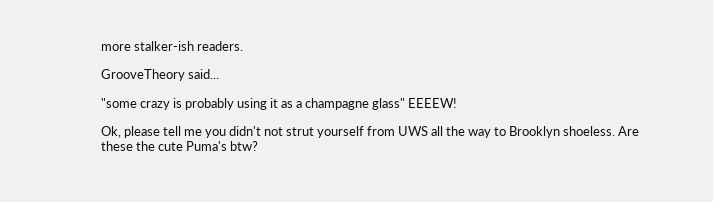more stalker-ish readers.

GrooveTheory said...

"some crazy is probably using it as a champagne glass" EEEEW!

Ok, please tell me you didn't not strut yourself from UWS all the way to Brooklyn shoeless. Are these the cute Puma's btw?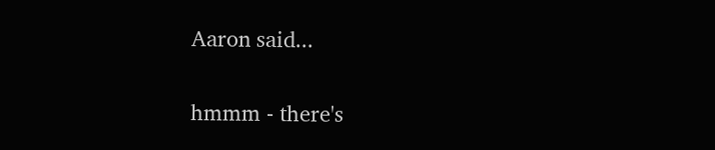Aaron said...

hmmm - there's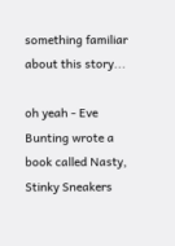something familiar about this story...

oh yeah - Eve Bunting wrote a book called Nasty, Stinky Sneakers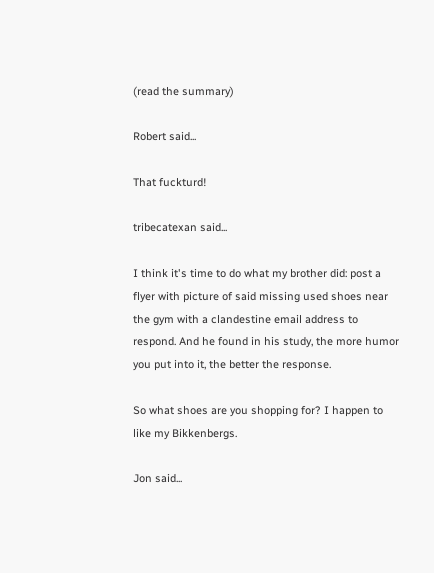(read the summary)

Robert said...

That fuckturd!

tribecatexan said...

I think it's time to do what my brother did: post a flyer with picture of said missing used shoes near the gym with a clandestine email address to respond. And he found in his study, the more humor you put into it, the better the response.

So what shoes are you shopping for? I happen to like my Bikkenbergs.

Jon said...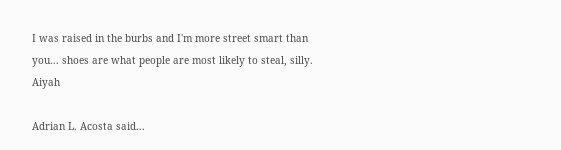I was raised in the burbs and I'm more street smart than you... shoes are what people are most likely to steal, silly. Aiyah

Adrian L. Acosta said...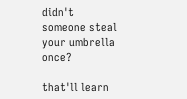didn't someone steal your umbrella once?

that'll learn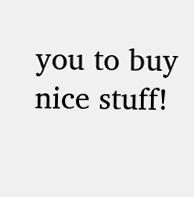you to buy nice stuff!